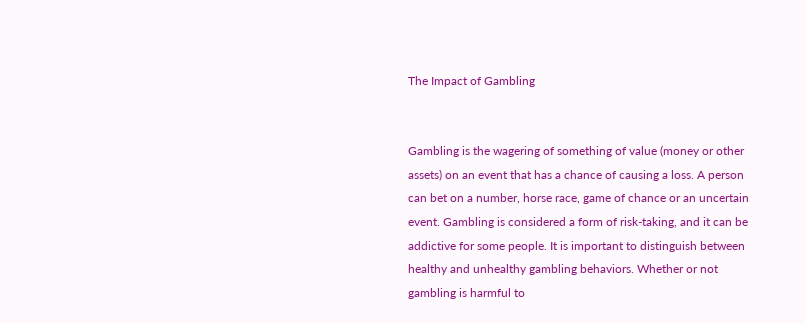The Impact of Gambling


Gambling is the wagering of something of value (money or other assets) on an event that has a chance of causing a loss. A person can bet on a number, horse race, game of chance or an uncertain event. Gambling is considered a form of risk-taking, and it can be addictive for some people. It is important to distinguish between healthy and unhealthy gambling behaviors. Whether or not gambling is harmful to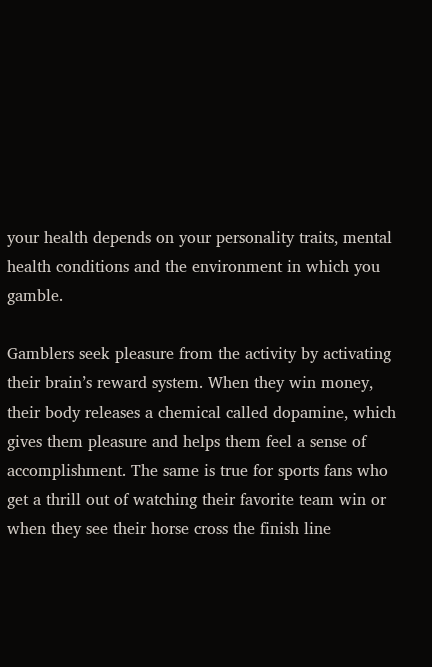your health depends on your personality traits, mental health conditions and the environment in which you gamble.

Gamblers seek pleasure from the activity by activating their brain’s reward system. When they win money, their body releases a chemical called dopamine, which gives them pleasure and helps them feel a sense of accomplishment. The same is true for sports fans who get a thrill out of watching their favorite team win or when they see their horse cross the finish line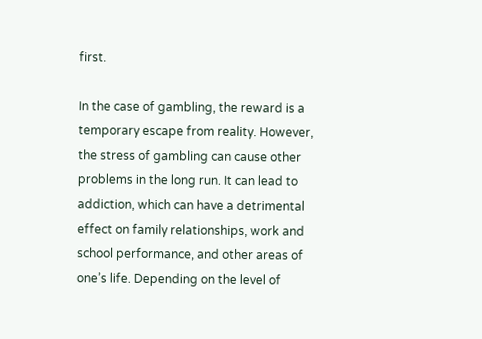first.

In the case of gambling, the reward is a temporary escape from reality. However, the stress of gambling can cause other problems in the long run. It can lead to addiction, which can have a detrimental effect on family relationships, work and school performance, and other areas of one’s life. Depending on the level of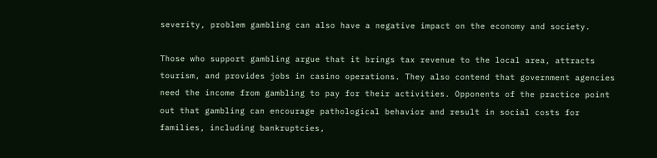severity, problem gambling can also have a negative impact on the economy and society.

Those who support gambling argue that it brings tax revenue to the local area, attracts tourism, and provides jobs in casino operations. They also contend that government agencies need the income from gambling to pay for their activities. Opponents of the practice point out that gambling can encourage pathological behavior and result in social costs for families, including bankruptcies,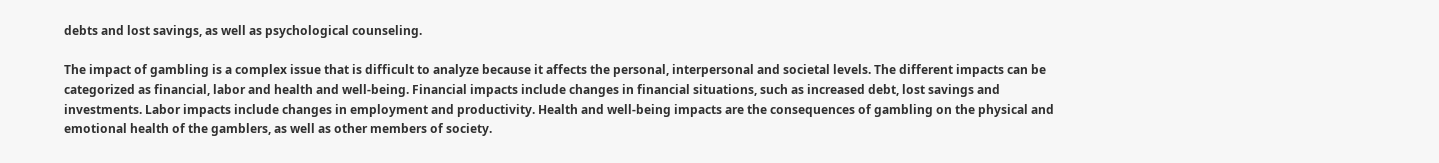debts and lost savings, as well as psychological counseling.

The impact of gambling is a complex issue that is difficult to analyze because it affects the personal, interpersonal and societal levels. The different impacts can be categorized as financial, labor and health and well-being. Financial impacts include changes in financial situations, such as increased debt, lost savings and investments. Labor impacts include changes in employment and productivity. Health and well-being impacts are the consequences of gambling on the physical and emotional health of the gamblers, as well as other members of society.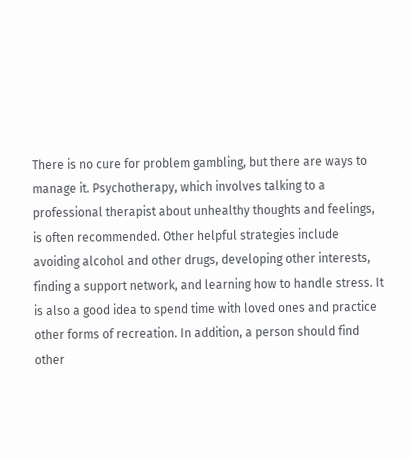There is no cure for problem gambling, but there are ways to manage it. Psychotherapy, which involves talking to a professional therapist about unhealthy thoughts and feelings, is often recommended. Other helpful strategies include avoiding alcohol and other drugs, developing other interests, finding a support network, and learning how to handle stress. It is also a good idea to spend time with loved ones and practice other forms of recreation. In addition, a person should find other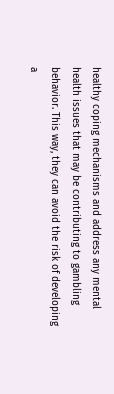healthy coping mechanisms and address any mental health issues that may be contributing to gambling behavior. This way, they can avoid the risk of developing a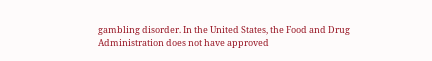gambling disorder. In the United States, the Food and Drug Administration does not have approved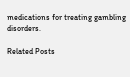medications for treating gambling disorders.

Related Posts